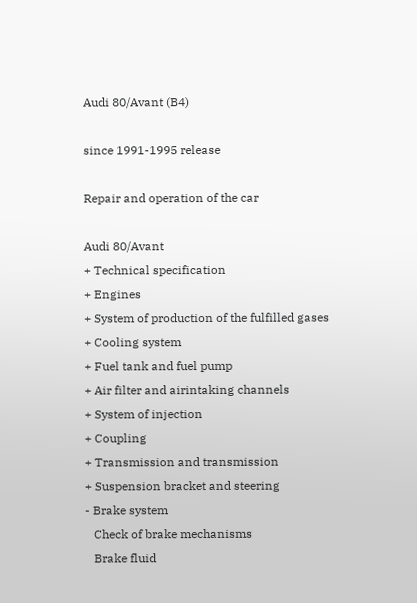Audi 80/Avant (B4)

since 1991-1995 release

Repair and operation of the car

Audi 80/Avant
+ Technical specification
+ Engines
+ System of production of the fulfilled gases
+ Cooling system
+ Fuel tank and fuel pump
+ Air filter and airintaking channels
+ System of injection
+ Coupling
+ Transmission and transmission
+ Suspension bracket and steering
- Brake system
   Check of brake mechanisms
   Brake fluid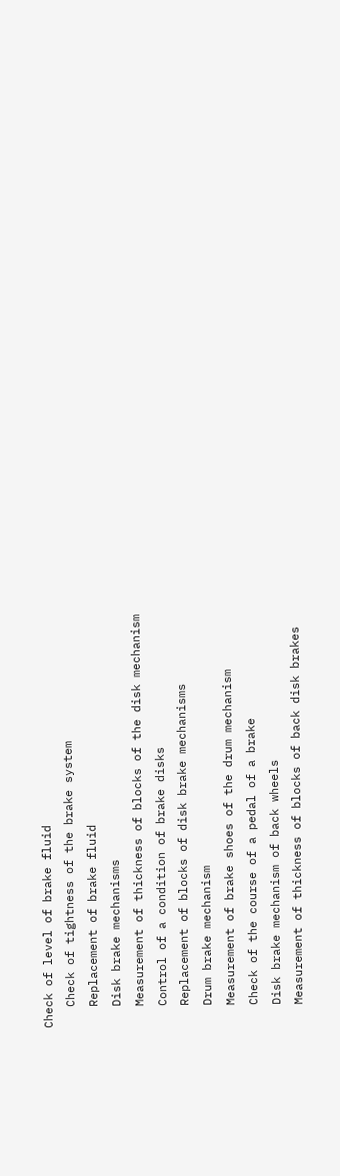Check of level of brake fluid
   Check of tightness of the brake system
   Replacement of brake fluid
   Disk brake mechanisms
   Measurement of thickness of blocks of the disk mechanism
   Control of a condition of brake disks
   Replacement of blocks of disk brake mechanisms
   Drum brake mechanism
   Measurement of brake shoes of the drum mechanism
   Check of the course of a pedal of a brake
   Disk brake mechanism of back wheels
   Measurement of thickness of blocks of back disk brakes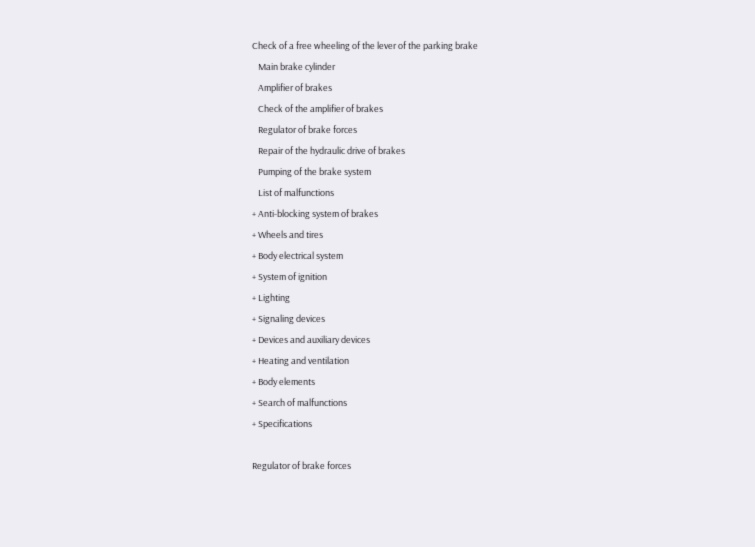Check of a free wheeling of the lever of the parking brake
   Main brake cylinder
   Amplifier of brakes
   Check of the amplifier of brakes
   Regulator of brake forces
   Repair of the hydraulic drive of brakes
   Pumping of the brake system
   List of malfunctions
+ Anti-blocking system of brakes
+ Wheels and tires
+ Body electrical system
+ System of ignition
+ Lighting
+ Signaling devices
+ Devices and auxiliary devices
+ Heating and ventilation
+ Body elements
+ Search of malfunctions
+ Specifications

Regulator of brake forces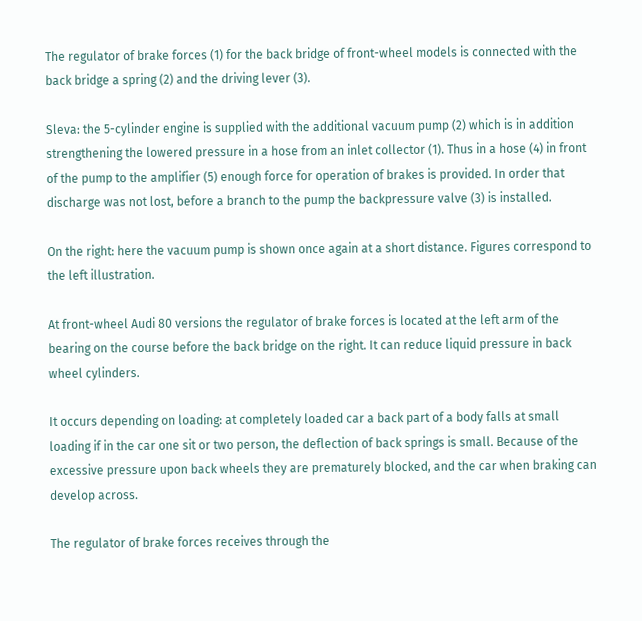The regulator of brake forces (1) for the back bridge of front-wheel models is connected with the back bridge a spring (2) and the driving lever (3).

Sleva: the 5-cylinder engine is supplied with the additional vacuum pump (2) which is in addition strengthening the lowered pressure in a hose from an inlet collector (1). Thus in a hose (4) in front of the pump to the amplifier (5) enough force for operation of brakes is provided. In order that discharge was not lost, before a branch to the pump the backpressure valve (3) is installed.

On the right: here the vacuum pump is shown once again at a short distance. Figures correspond to the left illustration.

At front-wheel Audi 80 versions the regulator of brake forces is located at the left arm of the bearing on the course before the back bridge on the right. It can reduce liquid pressure in back wheel cylinders.

It occurs depending on loading: at completely loaded car a back part of a body falls at small loading if in the car one sit or two person, the deflection of back springs is small. Because of the excessive pressure upon back wheels they are prematurely blocked, and the car when braking can develop across.

The regulator of brake forces receives through the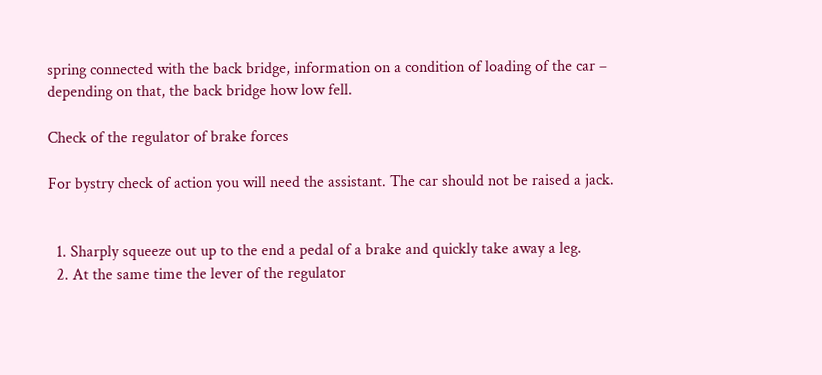spring connected with the back bridge, information on a condition of loading of the car – depending on that, the back bridge how low fell.

Check of the regulator of brake forces

For bystry check of action you will need the assistant. The car should not be raised a jack.


  1. Sharply squeeze out up to the end a pedal of a brake and quickly take away a leg.
  2. At the same time the lever of the regulator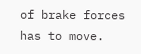of brake forces has to move.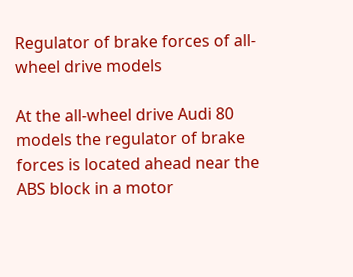Regulator of brake forces of all-wheel drive models

At the all-wheel drive Audi 80 models the regulator of brake forces is located ahead near the ABS block in a motor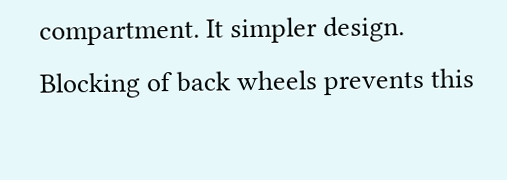compartment. It simpler design. Blocking of back wheels prevents this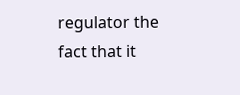regulator the fact that it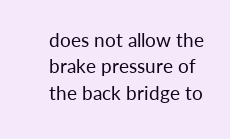does not allow the brake pressure of the back bridge to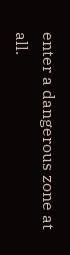enter a dangerous zone at all.